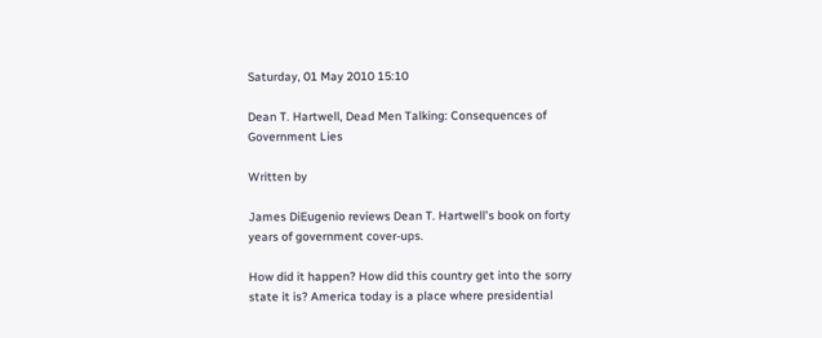Saturday, 01 May 2010 15:10

Dean T. Hartwell, Dead Men Talking: Consequences of Government Lies

Written by

James DiEugenio reviews Dean T. Hartwell's book on forty years of government cover-ups.

How did it happen? How did this country get into the sorry state it is? America today is a place where presidential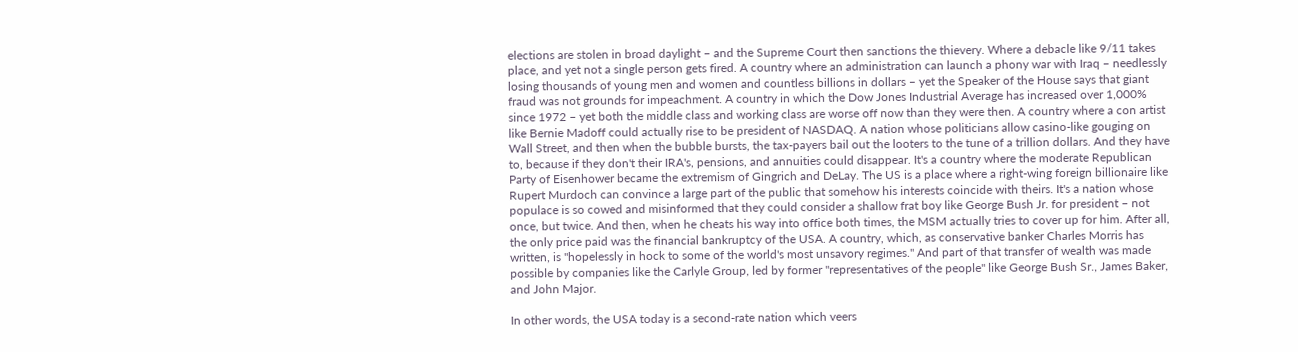elections are stolen in broad daylight – and the Supreme Court then sanctions the thievery. Where a debacle like 9/11 takes place, and yet not a single person gets fired. A country where an administration can launch a phony war with Iraq – needlessly losing thousands of young men and women and countless billions in dollars – yet the Speaker of the House says that giant fraud was not grounds for impeachment. A country in which the Dow Jones Industrial Average has increased over 1,000% since 1972 – yet both the middle class and working class are worse off now than they were then. A country where a con artist like Bernie Madoff could actually rise to be president of NASDAQ. A nation whose politicians allow casino-like gouging on Wall Street, and then when the bubble bursts, the tax-payers bail out the looters to the tune of a trillion dollars. And they have to, because if they don't their IRA's, pensions, and annuities could disappear. It's a country where the moderate Republican Party of Eisenhower became the extremism of Gingrich and DeLay. The US is a place where a right-wing foreign billionaire like Rupert Murdoch can convince a large part of the public that somehow his interests coincide with theirs. It's a nation whose populace is so cowed and misinformed that they could consider a shallow frat boy like George Bush Jr. for president – not once, but twice. And then, when he cheats his way into office both times, the MSM actually tries to cover up for him. After all, the only price paid was the financial bankruptcy of the USA. A country, which, as conservative banker Charles Morris has written, is "hopelessly in hock to some of the world's most unsavory regimes." And part of that transfer of wealth was made possible by companies like the Carlyle Group, led by former "representatives of the people" like George Bush Sr., James Baker, and John Major.

In other words, the USA today is a second-rate nation which veers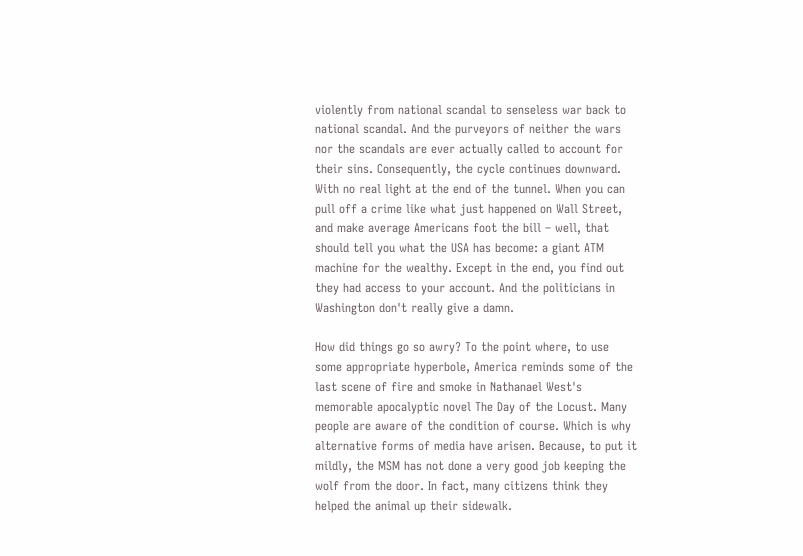violently from national scandal to senseless war back to national scandal. And the purveyors of neither the wars nor the scandals are ever actually called to account for their sins. Consequently, the cycle continues downward. With no real light at the end of the tunnel. When you can pull off a crime like what just happened on Wall Street, and make average Americans foot the bill – well, that should tell you what the USA has become: a giant ATM machine for the wealthy. Except in the end, you find out they had access to your account. And the politicians in Washington don't really give a damn.

How did things go so awry? To the point where, to use some appropriate hyperbole, America reminds some of the last scene of fire and smoke in Nathanael West's memorable apocalyptic novel The Day of the Locust. Many people are aware of the condition of course. Which is why alternative forms of media have arisen. Because, to put it mildly, the MSM has not done a very good job keeping the wolf from the door. In fact, many citizens think they helped the animal up their sidewalk.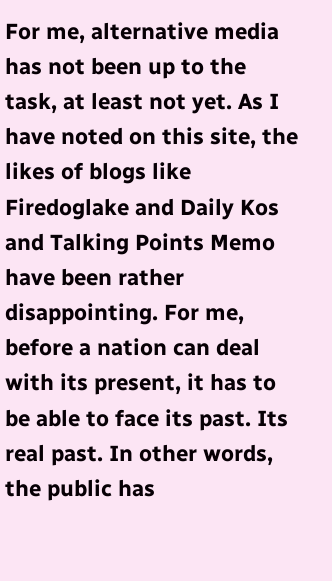For me, alternative media has not been up to the task, at least not yet. As I have noted on this site, the likes of blogs like Firedoglake and Daily Kos and Talking Points Memo have been rather disappointing. For me, before a nation can deal with its present, it has to be able to face its past. Its real past. In other words, the public has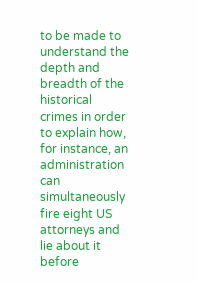to be made to understand the depth and breadth of the historical crimes in order to explain how, for instance, an administration can simultaneously fire eight US attorneys and lie about it before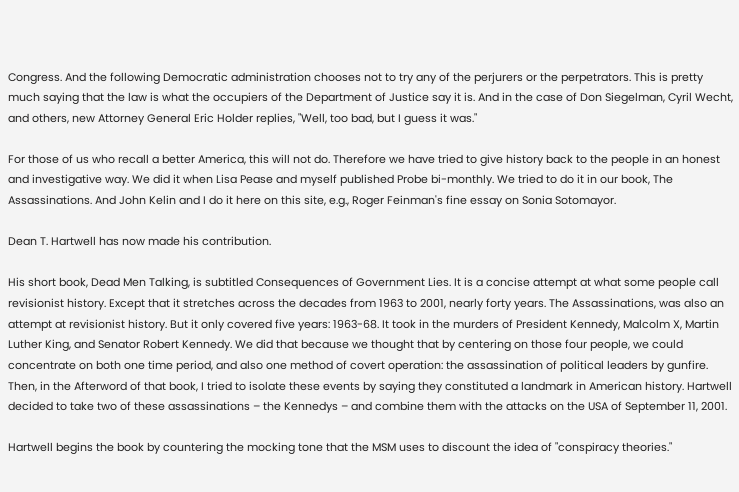Congress. And the following Democratic administration chooses not to try any of the perjurers or the perpetrators. This is pretty much saying that the law is what the occupiers of the Department of Justice say it is. And in the case of Don Siegelman, Cyril Wecht, and others, new Attorney General Eric Holder replies, "Well, too bad, but I guess it was."

For those of us who recall a better America, this will not do. Therefore we have tried to give history back to the people in an honest and investigative way. We did it when Lisa Pease and myself published Probe bi-monthly. We tried to do it in our book, The Assassinations. And John Kelin and I do it here on this site, e.g., Roger Feinman's fine essay on Sonia Sotomayor.

Dean T. Hartwell has now made his contribution.

His short book, Dead Men Talking, is subtitled Consequences of Government Lies. It is a concise attempt at what some people call revisionist history. Except that it stretches across the decades from 1963 to 2001, nearly forty years. The Assassinations, was also an attempt at revisionist history. But it only covered five years: 1963-68. It took in the murders of President Kennedy, Malcolm X, Martin Luther King, and Senator Robert Kennedy. We did that because we thought that by centering on those four people, we could concentrate on both one time period, and also one method of covert operation: the assassination of political leaders by gunfire. Then, in the Afterword of that book, I tried to isolate these events by saying they constituted a landmark in American history. Hartwell decided to take two of these assassinations – the Kennedys – and combine them with the attacks on the USA of September 11, 2001.

Hartwell begins the book by countering the mocking tone that the MSM uses to discount the idea of "conspiracy theories."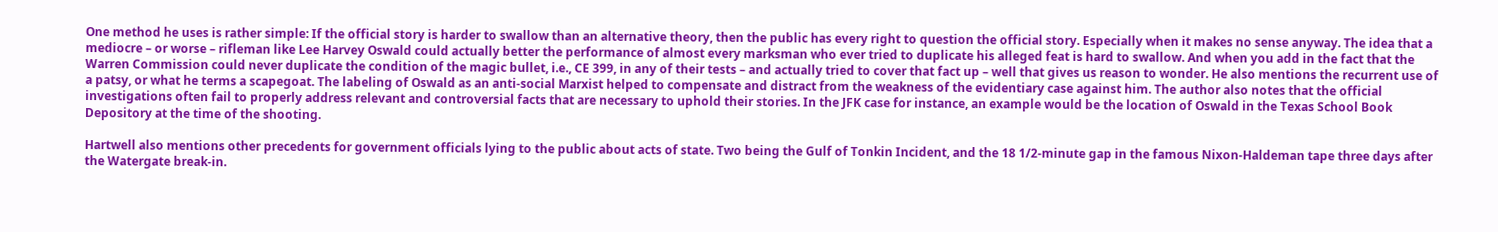One method he uses is rather simple: If the official story is harder to swallow than an alternative theory, then the public has every right to question the official story. Especially when it makes no sense anyway. The idea that a mediocre – or worse – rifleman like Lee Harvey Oswald could actually better the performance of almost every marksman who ever tried to duplicate his alleged feat is hard to swallow. And when you add in the fact that the Warren Commission could never duplicate the condition of the magic bullet, i.e., CE 399, in any of their tests – and actually tried to cover that fact up – well that gives us reason to wonder. He also mentions the recurrent use of a patsy, or what he terms a scapegoat. The labeling of Oswald as an anti-social Marxist helped to compensate and distract from the weakness of the evidentiary case against him. The author also notes that the official investigations often fail to properly address relevant and controversial facts that are necessary to uphold their stories. In the JFK case for instance, an example would be the location of Oswald in the Texas School Book Depository at the time of the shooting.

Hartwell also mentions other precedents for government officials lying to the public about acts of state. Two being the Gulf of Tonkin Incident, and the 18 1/2-minute gap in the famous Nixon-Haldeman tape three days after the Watergate break-in.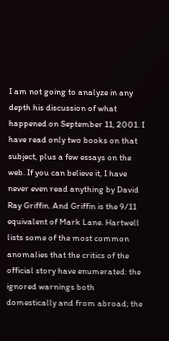I am not going to analyze in any depth his discussion of what happened on September 11, 2001. I have read only two books on that subject, plus a few essays on the web. If you can believe it, I have never even read anything by David Ray Griffin. And Griffin is the 9/11 equivalent of Mark Lane. Hartwell lists some of the most common anomalies that the critics of the official story have enumerated: the ignored warnings both domestically and from abroad; the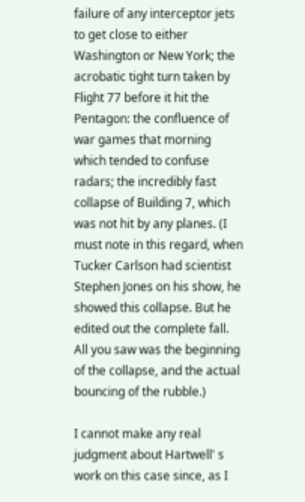failure of any interceptor jets to get close to either Washington or New York; the acrobatic tight turn taken by Flight 77 before it hit the Pentagon: the confluence of war games that morning which tended to confuse radars; the incredibly fast collapse of Building 7, which was not hit by any planes. (I must note in this regard, when Tucker Carlson had scientist Stephen Jones on his show, he showed this collapse. But he edited out the complete fall. All you saw was the beginning of the collapse, and the actual bouncing of the rubble.)

I cannot make any real judgment about Hartwell' s work on this case since, as I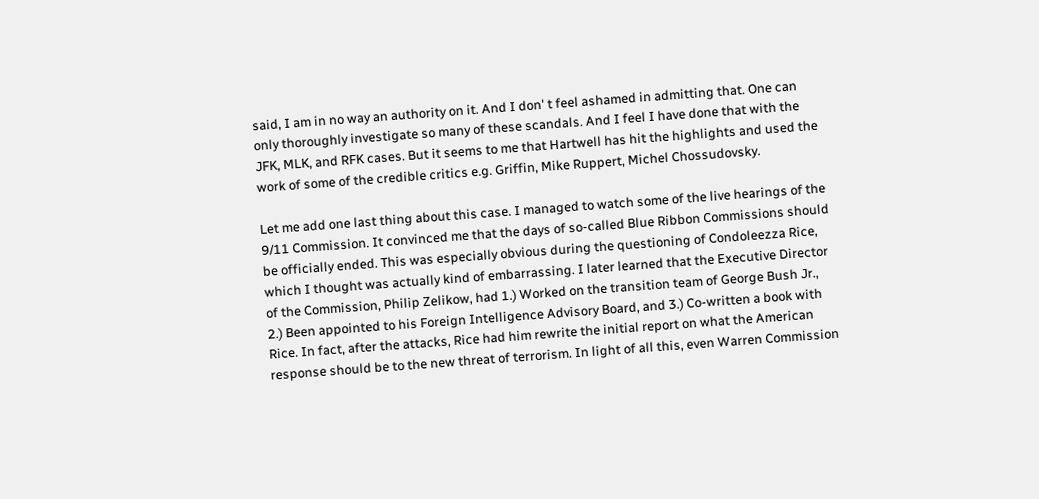said, I am in no way an authority on it. And I don' t feel ashamed in admitting that. One can only thoroughly investigate so many of these scandals. And I feel I have done that with the JFK, MLK, and RFK cases. But it seems to me that Hartwell has hit the highlights and used the work of some of the credible critics e.g. Griffin, Mike Ruppert, Michel Chossudovsky.

Let me add one last thing about this case. I managed to watch some of the live hearings of the 9/11 Commission. It convinced me that the days of so-called Blue Ribbon Commissions should be officially ended. This was especially obvious during the questioning of Condoleezza Rice, which I thought was actually kind of embarrassing. I later learned that the Executive Director of the Commission, Philip Zelikow, had 1.) Worked on the transition team of George Bush Jr., 2.) Been appointed to his Foreign Intelligence Advisory Board, and 3.) Co-written a book with Rice. In fact, after the attacks, Rice had him rewrite the initial report on what the American response should be to the new threat of terrorism. In light of all this, even Warren Commission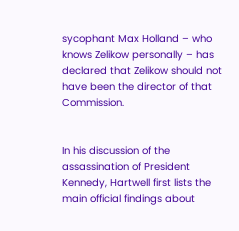sycophant Max Holland – who knows Zelikow personally – has declared that Zelikow should not have been the director of that Commission.


In his discussion of the assassination of President Kennedy, Hartwell first lists the main official findings about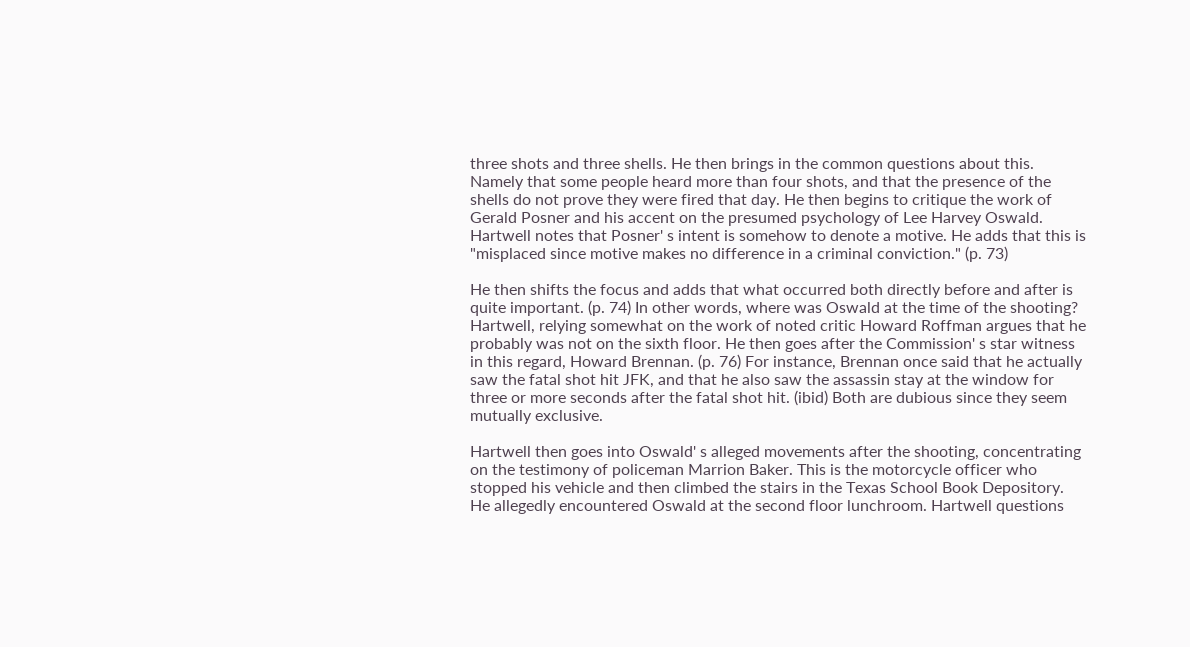three shots and three shells. He then brings in the common questions about this. Namely that some people heard more than four shots, and that the presence of the shells do not prove they were fired that day. He then begins to critique the work of Gerald Posner and his accent on the presumed psychology of Lee Harvey Oswald. Hartwell notes that Posner' s intent is somehow to denote a motive. He adds that this is "misplaced since motive makes no difference in a criminal conviction." (p. 73)

He then shifts the focus and adds that what occurred both directly before and after is quite important. (p. 74) In other words, where was Oswald at the time of the shooting? Hartwell, relying somewhat on the work of noted critic Howard Roffman argues that he probably was not on the sixth floor. He then goes after the Commission' s star witness in this regard, Howard Brennan. (p. 76) For instance, Brennan once said that he actually saw the fatal shot hit JFK, and that he also saw the assassin stay at the window for three or more seconds after the fatal shot hit. (ibid) Both are dubious since they seem mutually exclusive.

Hartwell then goes into Oswald' s alleged movements after the shooting, concentrating on the testimony of policeman Marrion Baker. This is the motorcycle officer who stopped his vehicle and then climbed the stairs in the Texas School Book Depository. He allegedly encountered Oswald at the second floor lunchroom. Hartwell questions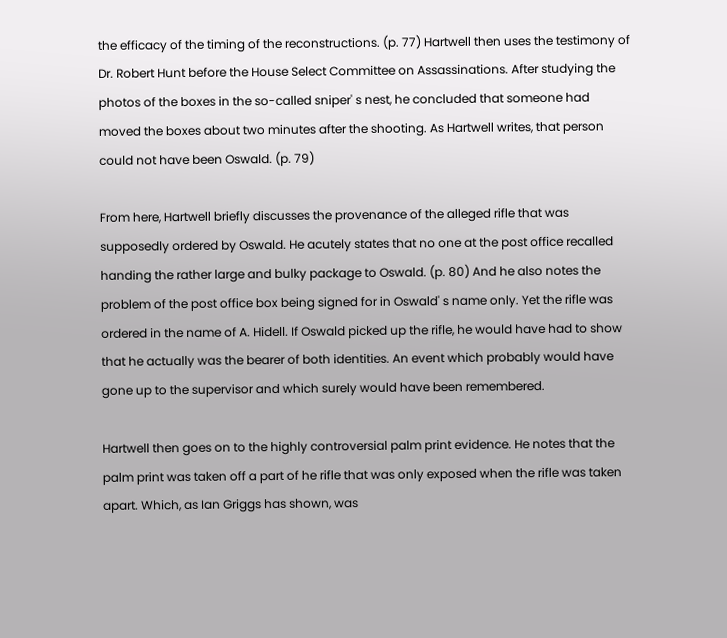the efficacy of the timing of the reconstructions. (p. 77) Hartwell then uses the testimony of Dr. Robert Hunt before the House Select Committee on Assassinations. After studying the photos of the boxes in the so-called sniper' s nest, he concluded that someone had moved the boxes about two minutes after the shooting. As Hartwell writes, that person could not have been Oswald. (p. 79)

From here, Hartwell briefly discusses the provenance of the alleged rifle that was supposedly ordered by Oswald. He acutely states that no one at the post office recalled handing the rather large and bulky package to Oswald. (p. 80) And he also notes the problem of the post office box being signed for in Oswald' s name only. Yet the rifle was ordered in the name of A. Hidell. If Oswald picked up the rifle, he would have had to show that he actually was the bearer of both identities. An event which probably would have gone up to the supervisor and which surely would have been remembered.

Hartwell then goes on to the highly controversial palm print evidence. He notes that the palm print was taken off a part of he rifle that was only exposed when the rifle was taken apart. Which, as Ian Griggs has shown, was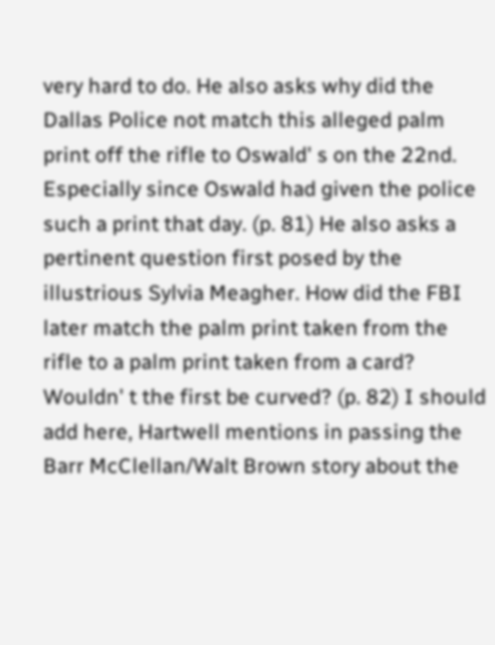very hard to do. He also asks why did the Dallas Police not match this alleged palm print off the rifle to Oswald' s on the 22nd. Especially since Oswald had given the police such a print that day. (p. 81) He also asks a pertinent question first posed by the illustrious Sylvia Meagher. How did the FBI later match the palm print taken from the rifle to a palm print taken from a card? Wouldn' t the first be curved? (p. 82) I should add here, Hartwell mentions in passing the Barr McClellan/Walt Brown story about the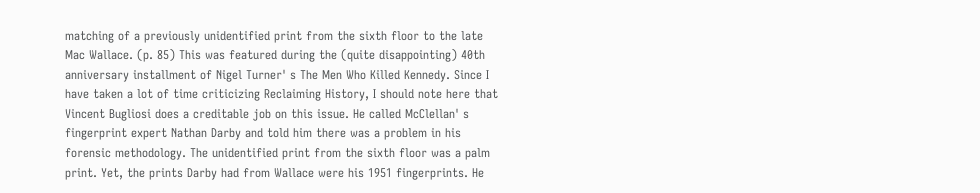matching of a previously unidentified print from the sixth floor to the late Mac Wallace. (p. 85) This was featured during the (quite disappointing) 40th anniversary installment of Nigel Turner' s The Men Who Killed Kennedy. Since I have taken a lot of time criticizing Reclaiming History, I should note here that Vincent Bugliosi does a creditable job on this issue. He called McClellan' s fingerprint expert Nathan Darby and told him there was a problem in his forensic methodology. The unidentified print from the sixth floor was a palm print. Yet, the prints Darby had from Wallace were his 1951 fingerprints. He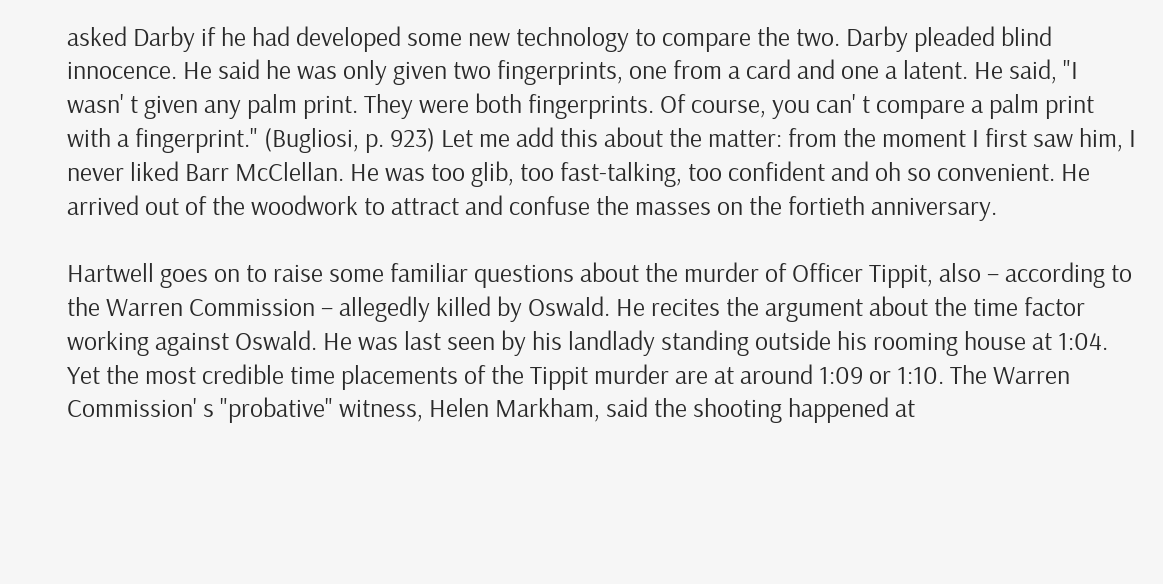asked Darby if he had developed some new technology to compare the two. Darby pleaded blind innocence. He said he was only given two fingerprints, one from a card and one a latent. He said, "I wasn' t given any palm print. They were both fingerprints. Of course, you can' t compare a palm print with a fingerprint." (Bugliosi, p. 923) Let me add this about the matter: from the moment I first saw him, I never liked Barr McClellan. He was too glib, too fast-talking, too confident and oh so convenient. He arrived out of the woodwork to attract and confuse the masses on the fortieth anniversary.

Hartwell goes on to raise some familiar questions about the murder of Officer Tippit, also – according to the Warren Commission – allegedly killed by Oswald. He recites the argument about the time factor working against Oswald. He was last seen by his landlady standing outside his rooming house at 1:04. Yet the most credible time placements of the Tippit murder are at around 1:09 or 1:10. The Warren Commission' s "probative" witness, Helen Markham, said the shooting happened at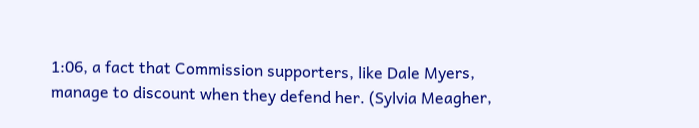1:06, a fact that Commission supporters, like Dale Myers, manage to discount when they defend her. (Sylvia Meagher,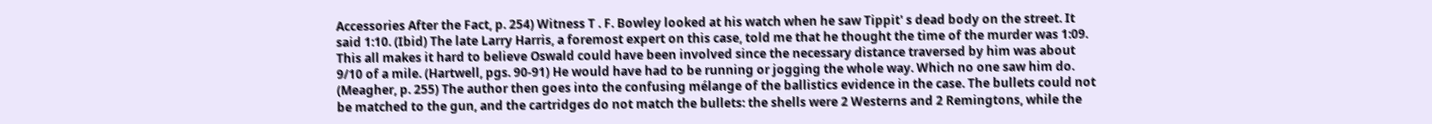Accessories After the Fact, p. 254) Witness T . F. Bowley looked at his watch when he saw Tippit' s dead body on the street. It said 1:10. (Ibid) The late Larry Harris, a foremost expert on this case, told me that he thought the time of the murder was 1:09. This all makes it hard to believe Oswald could have been involved since the necessary distance traversed by him was about 9/10 of a mile. (Hartwell, pgs. 90-91) He would have had to be running or jogging the whole way. Which no one saw him do. (Meagher, p. 255) The author then goes into the confusing mélange of the ballistics evidence in the case. The bullets could not be matched to the gun, and the cartridges do not match the bullets: the shells were 2 Westerns and 2 Remingtons, while the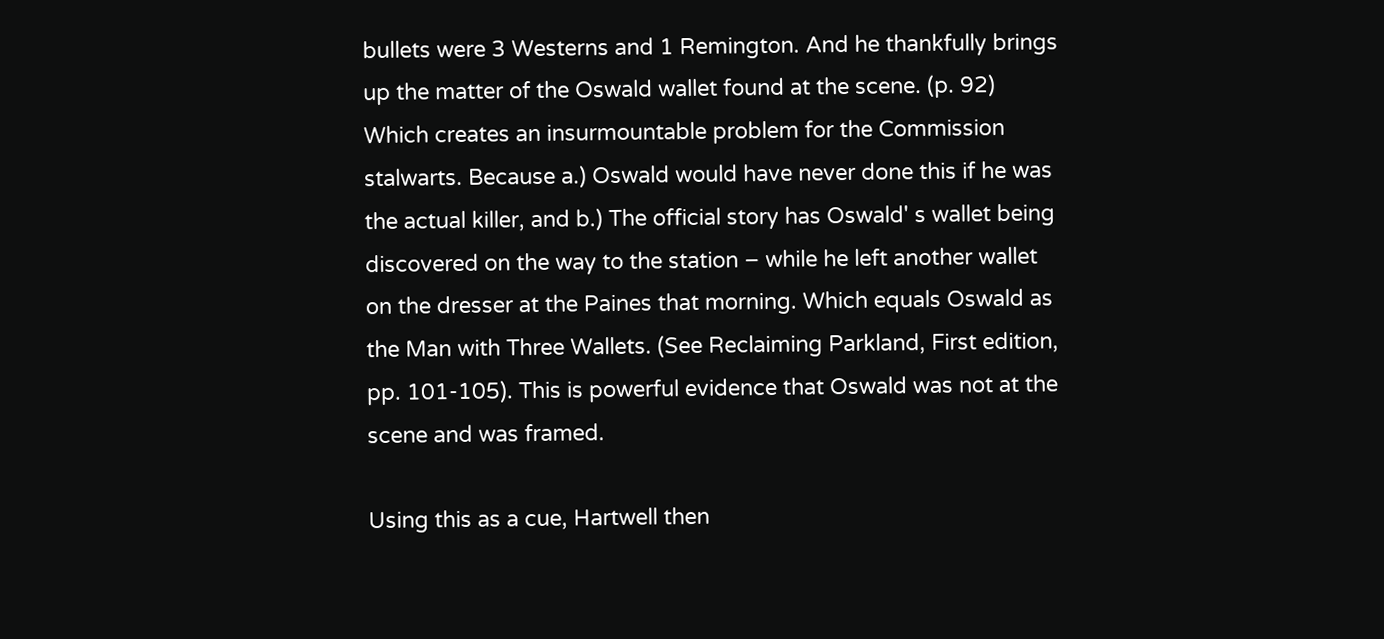bullets were 3 Westerns and 1 Remington. And he thankfully brings up the matter of the Oswald wallet found at the scene. (p. 92) Which creates an insurmountable problem for the Commission stalwarts. Because a.) Oswald would have never done this if he was the actual killer, and b.) The official story has Oswald' s wallet being discovered on the way to the station – while he left another wallet on the dresser at the Paines that morning. Which equals Oswald as the Man with Three Wallets. (See Reclaiming Parkland, First edition, pp. 101-105). This is powerful evidence that Oswald was not at the scene and was framed.

Using this as a cue, Hartwell then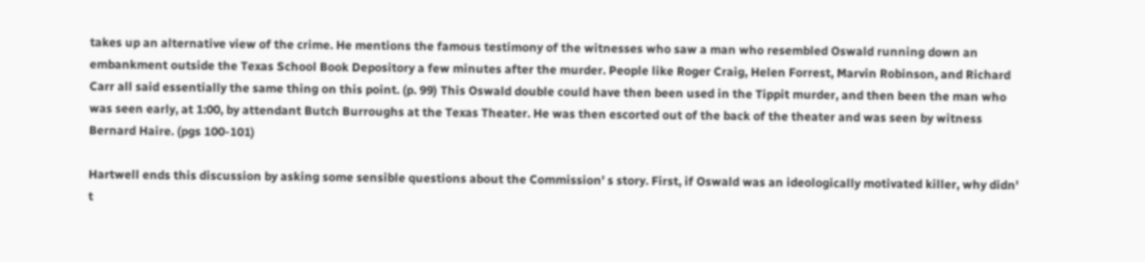takes up an alternative view of the crime. He mentions the famous testimony of the witnesses who saw a man who resembled Oswald running down an embankment outside the Texas School Book Depository a few minutes after the murder. People like Roger Craig, Helen Forrest, Marvin Robinson, and Richard Carr all said essentially the same thing on this point. (p. 99) This Oswald double could have then been used in the Tippit murder, and then been the man who was seen early, at 1:00, by attendant Butch Burroughs at the Texas Theater. He was then escorted out of the back of the theater and was seen by witness Bernard Haire. (pgs 100-101)

Hartwell ends this discussion by asking some sensible questions about the Commission' s story. First, if Oswald was an ideologically motivated killer, why didn' t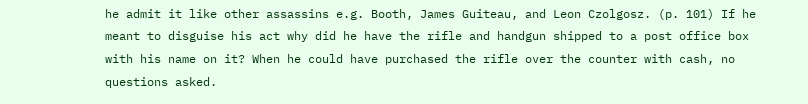he admit it like other assassins e.g. Booth, James Guiteau, and Leon Czolgosz. (p. 101) If he meant to disguise his act why did he have the rifle and handgun shipped to a post office box with his name on it? When he could have purchased the rifle over the counter with cash, no questions asked.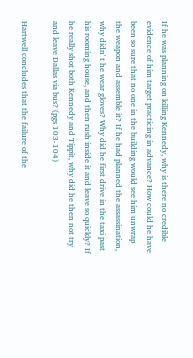If he was planning on killing Kennedy, why is there no credible evidence of him target practicing in advance? How could he have been so sure that no one in the building would see him unwrap the weapon and assemble it? If he had planned the assassination, why didn' t he wear gloves? Why did he first drive in the taxi past his rooming house, and then rush inside it and leave so quickly? If he really shot both Kennedy and Tippit, why did he then not try and leave Dallas via bus? (pgs 103-104)

Hartwell concludes that the failure of the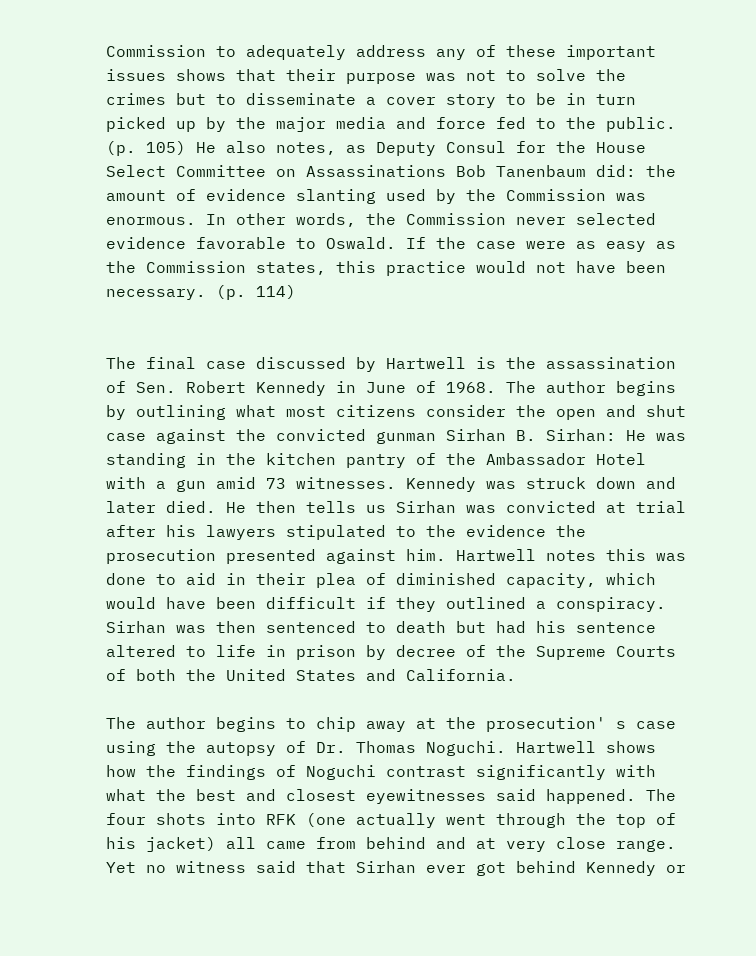Commission to adequately address any of these important issues shows that their purpose was not to solve the crimes but to disseminate a cover story to be in turn picked up by the major media and force fed to the public. (p. 105) He also notes, as Deputy Consul for the House Select Committee on Assassinations Bob Tanenbaum did: the amount of evidence slanting used by the Commission was enormous. In other words, the Commission never selected evidence favorable to Oswald. If the case were as easy as the Commission states, this practice would not have been necessary. (p. 114)


The final case discussed by Hartwell is the assassination of Sen. Robert Kennedy in June of 1968. The author begins by outlining what most citizens consider the open and shut case against the convicted gunman Sirhan B. Sirhan: He was standing in the kitchen pantry of the Ambassador Hotel with a gun amid 73 witnesses. Kennedy was struck down and later died. He then tells us Sirhan was convicted at trial after his lawyers stipulated to the evidence the prosecution presented against him. Hartwell notes this was done to aid in their plea of diminished capacity, which would have been difficult if they outlined a conspiracy. Sirhan was then sentenced to death but had his sentence altered to life in prison by decree of the Supreme Courts of both the United States and California.

The author begins to chip away at the prosecution' s case using the autopsy of Dr. Thomas Noguchi. Hartwell shows how the findings of Noguchi contrast significantly with what the best and closest eyewitnesses said happened. The four shots into RFK (one actually went through the top of his jacket) all came from behind and at very close range. Yet no witness said that Sirhan ever got behind Kennedy or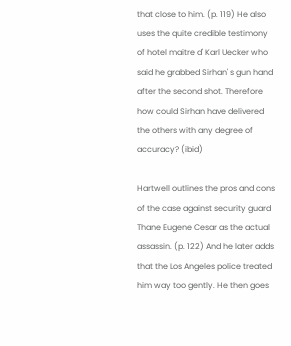that close to him. (p. 119) He also uses the quite credible testimony of hotel maitre d' Karl Uecker who said he grabbed Sirhan' s gun hand after the second shot. Therefore how could Sirhan have delivered the others with any degree of accuracy? (ibid)

Hartwell outlines the pros and cons of the case against security guard Thane Eugene Cesar as the actual assassin. (p. 122) And he later adds that the Los Angeles police treated him way too gently. He then goes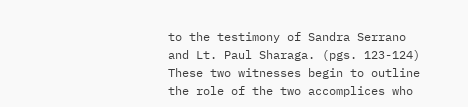to the testimony of Sandra Serrano and Lt. Paul Sharaga. (pgs. 123-124) These two witnesses begin to outline the role of the two accomplices who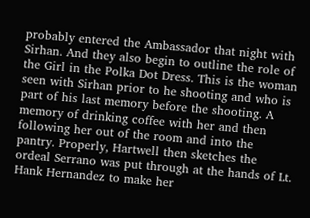probably entered the Ambassador that night with Sirhan. And they also begin to outline the role of the Girl in the Polka Dot Dress. This is the woman seen with Sirhan prior to he shooting and who is part of his last memory before the shooting. A memory of drinking coffee with her and then following her out of the room and into the pantry. Properly, Hartwell then sketches the ordeal Serrano was put through at the hands of Lt. Hank Hernandez to make her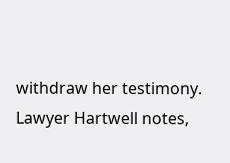withdraw her testimony. Lawyer Hartwell notes,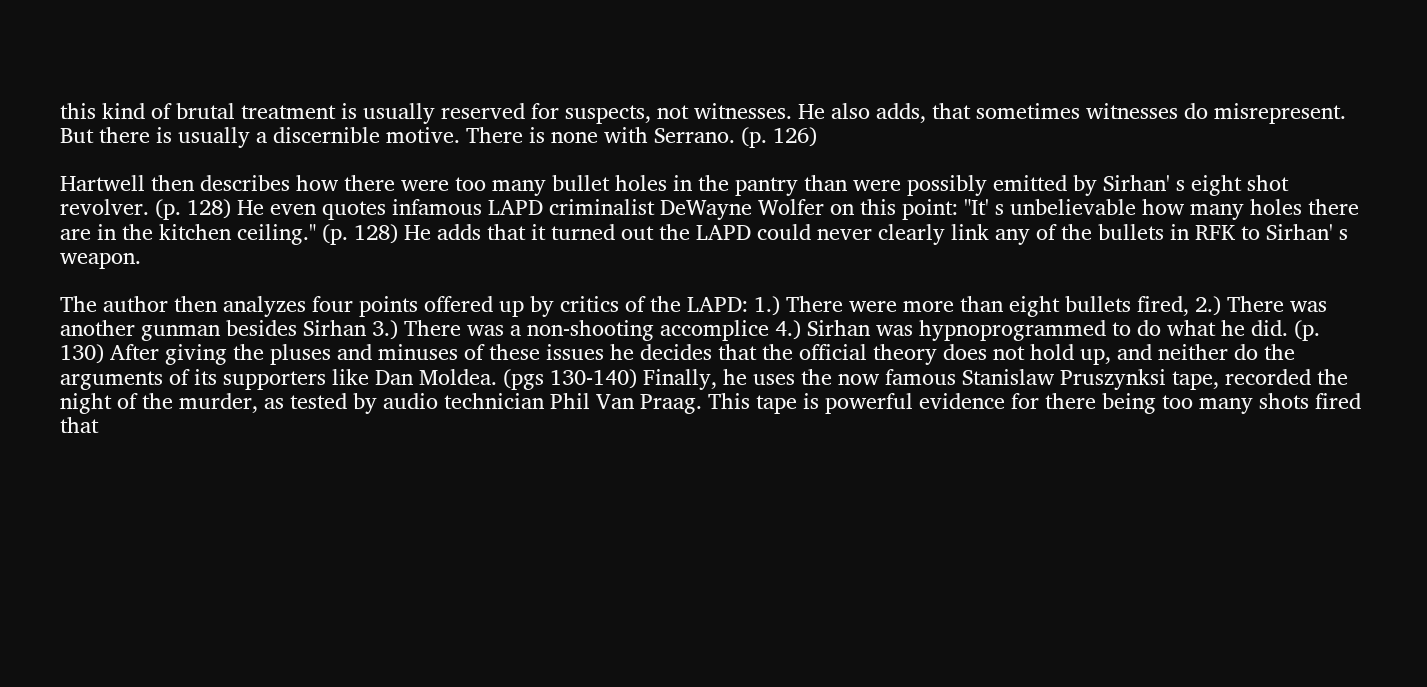this kind of brutal treatment is usually reserved for suspects, not witnesses. He also adds, that sometimes witnesses do misrepresent. But there is usually a discernible motive. There is none with Serrano. (p. 126)

Hartwell then describes how there were too many bullet holes in the pantry than were possibly emitted by Sirhan' s eight shot revolver. (p. 128) He even quotes infamous LAPD criminalist DeWayne Wolfer on this point: "It' s unbelievable how many holes there are in the kitchen ceiling." (p. 128) He adds that it turned out the LAPD could never clearly link any of the bullets in RFK to Sirhan' s weapon.

The author then analyzes four points offered up by critics of the LAPD: 1.) There were more than eight bullets fired, 2.) There was another gunman besides Sirhan 3.) There was a non-shooting accomplice 4.) Sirhan was hypnoprogrammed to do what he did. (p. 130) After giving the pluses and minuses of these issues he decides that the official theory does not hold up, and neither do the arguments of its supporters like Dan Moldea. (pgs 130-140) Finally, he uses the now famous Stanislaw Pruszynksi tape, recorded the night of the murder, as tested by audio technician Phil Van Praag. This tape is powerful evidence for there being too many shots fired that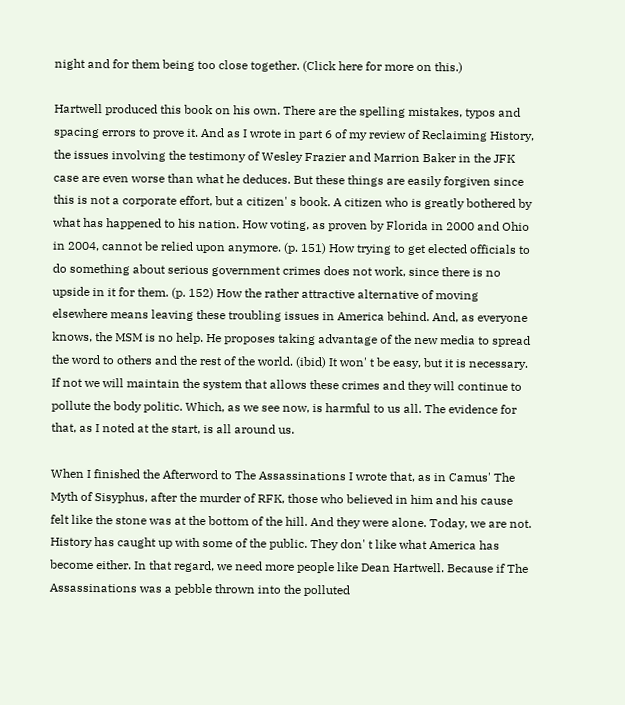night and for them being too close together. (Click here for more on this.)

Hartwell produced this book on his own. There are the spelling mistakes, typos and spacing errors to prove it. And as I wrote in part 6 of my review of Reclaiming History, the issues involving the testimony of Wesley Frazier and Marrion Baker in the JFK case are even worse than what he deduces. But these things are easily forgiven since this is not a corporate effort, but a citizen' s book. A citizen who is greatly bothered by what has happened to his nation. How voting, as proven by Florida in 2000 and Ohio in 2004, cannot be relied upon anymore. (p. 151) How trying to get elected officials to do something about serious government crimes does not work, since there is no upside in it for them. (p. 152) How the rather attractive alternative of moving elsewhere means leaving these troubling issues in America behind. And, as everyone knows, the MSM is no help. He proposes taking advantage of the new media to spread the word to others and the rest of the world. (ibid) It won' t be easy, but it is necessary. If not we will maintain the system that allows these crimes and they will continue to pollute the body politic. Which, as we see now, is harmful to us all. The evidence for that, as I noted at the start, is all around us.

When I finished the Afterword to The Assassinations I wrote that, as in Camus' The Myth of Sisyphus, after the murder of RFK, those who believed in him and his cause felt like the stone was at the bottom of the hill. And they were alone. Today, we are not. History has caught up with some of the public. They don' t like what America has become either. In that regard, we need more people like Dean Hartwell. Because if The Assassinations was a pebble thrown into the polluted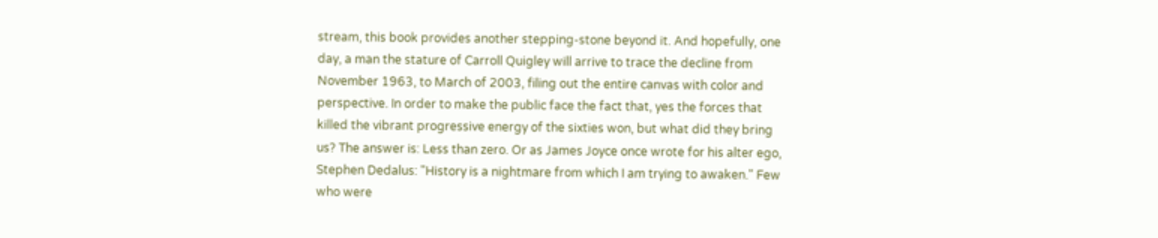stream, this book provides another stepping-stone beyond it. And hopefully, one day, a man the stature of Carroll Quigley will arrive to trace the decline from November 1963, to March of 2003, filing out the entire canvas with color and perspective. In order to make the public face the fact that, yes the forces that killed the vibrant progressive energy of the sixties won, but what did they bring us? The answer is: Less than zero. Or as James Joyce once wrote for his alter ego, Stephen Dedalus: "History is a nightmare from which I am trying to awaken." Few who were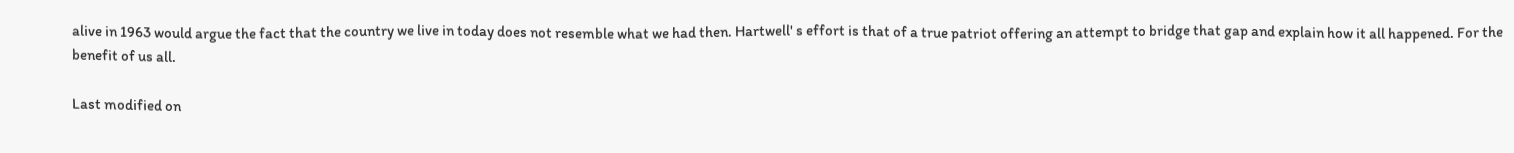alive in 1963 would argue the fact that the country we live in today does not resemble what we had then. Hartwell' s effort is that of a true patriot offering an attempt to bridge that gap and explain how it all happened. For the benefit of us all.

Last modified on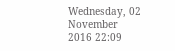Wednesday, 02 November 2016 22:09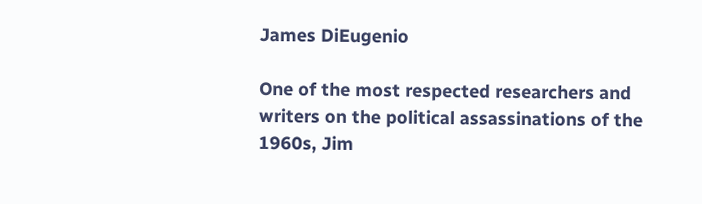James DiEugenio

One of the most respected researchers and writers on the political assassinations of the 1960s, Jim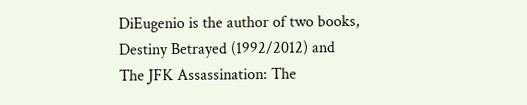DiEugenio is the author of two books, Destiny Betrayed (1992/2012) and The JFK Assassination: The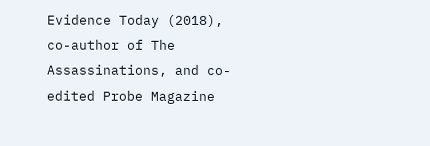Evidence Today (2018), co-author of The Assassinations, and co-edited Probe Magazine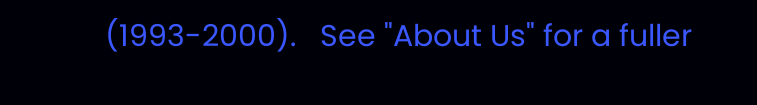(1993-2000).   See "About Us" for a fuller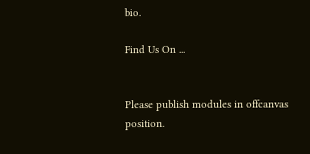bio.

Find Us On ...


Please publish modules in offcanvas position.